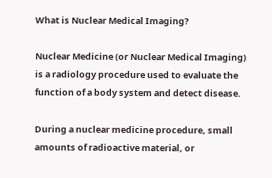What is Nuclear Medical Imaging?

Nuclear Medicine (or Nuclear Medical Imaging) is a radiology procedure used to evaluate the function of a body system and detect disease.

During a nuclear medicine procedure, small amounts of radioactive material, or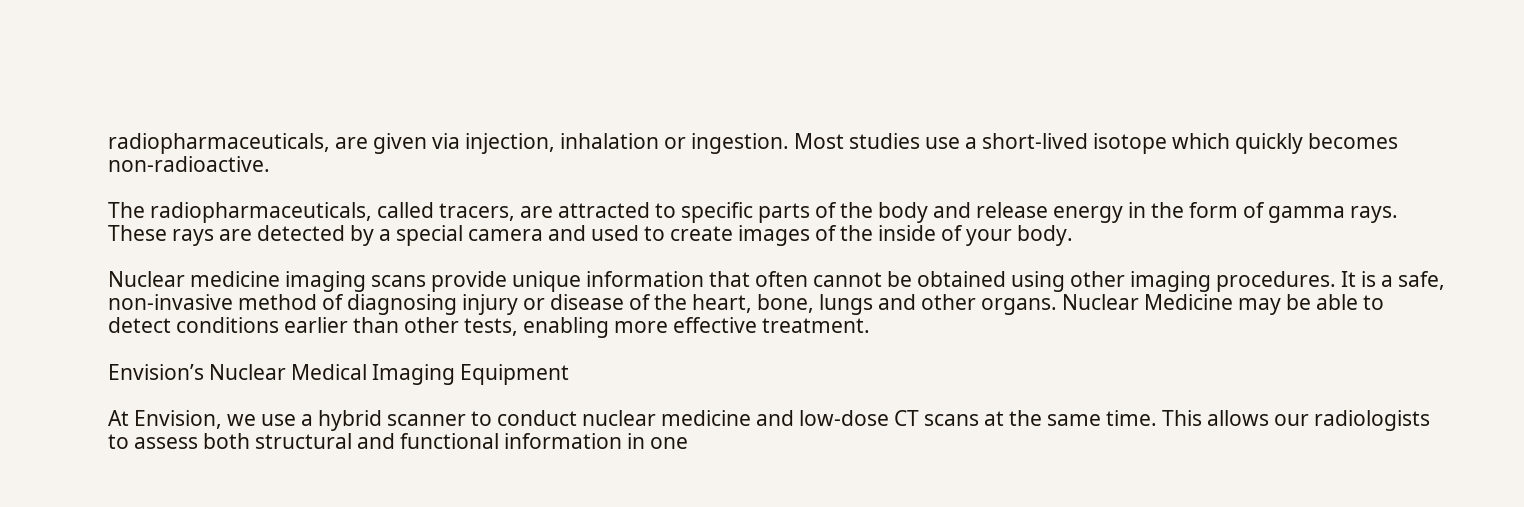radiopharmaceuticals, are given via injection, inhalation or ingestion. Most studies use a short-lived isotope which quickly becomes non-radioactive.

The radiopharmaceuticals, called tracers, are attracted to specific parts of the body and release energy in the form of gamma rays. These rays are detected by a special camera and used to create images of the inside of your body.

Nuclear medicine imaging scans provide unique information that often cannot be obtained using other imaging procedures. It is a safe, non-invasive method of diagnosing injury or disease of the heart, bone, lungs and other organs. Nuclear Medicine may be able to detect conditions earlier than other tests, enabling more effective treatment.

Envision’s Nuclear Medical Imaging Equipment

At Envision, we use a hybrid scanner to conduct nuclear medicine and low-dose CT scans at the same time. This allows our radiologists to assess both structural and functional information in one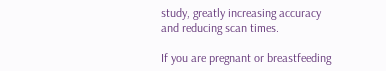study, greatly increasing accuracy and reducing scan times.

If you are pregnant or breastfeeding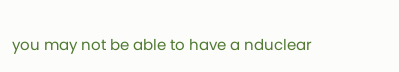you may not be able to have a nduclear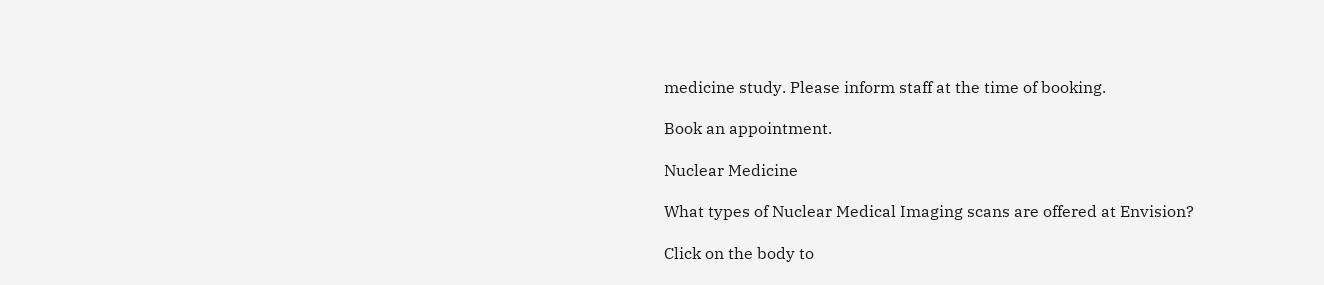medicine study. Please inform staff at the time of booking.

Book an appointment.

Nuclear Medicine

What types of Nuclear Medical Imaging scans are offered at Envision?

Click on the body to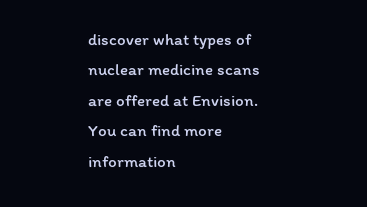discover what types of nuclear medicine scans are offered at Envision. You can find more information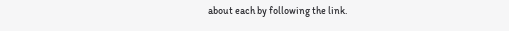about each by following the link.